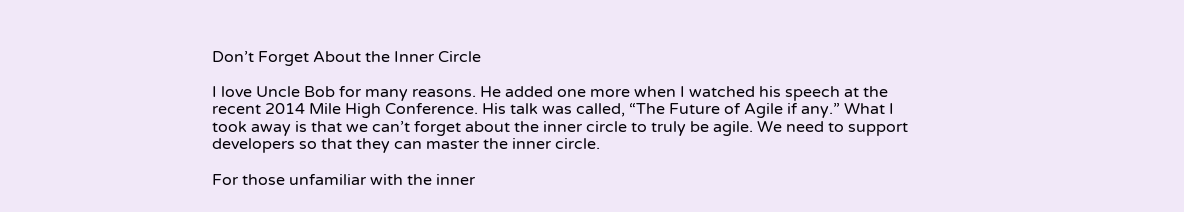Don’t Forget About the Inner Circle

I love Uncle Bob for many reasons. He added one more when I watched his speech at the recent 2014 Mile High Conference. His talk was called, “The Future of Agile if any.” What I took away is that we can’t forget about the inner circle to truly be agile. We need to support developers so that they can master the inner circle.

For those unfamiliar with the inner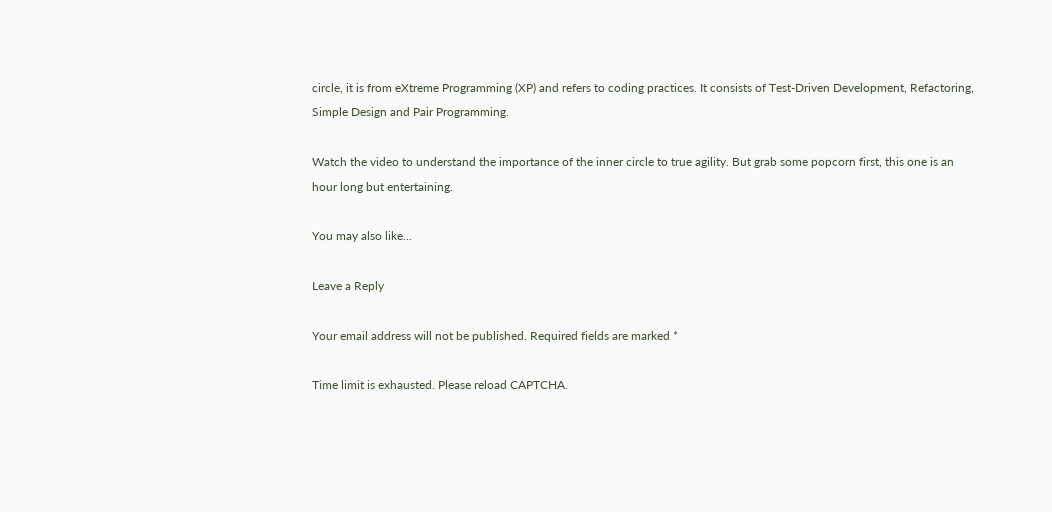circle, it is from eXtreme Programming (XP) and refers to coding practices. It consists of Test-Driven Development, Refactoring, Simple Design and Pair Programming.

Watch the video to understand the importance of the inner circle to true agility. But grab some popcorn first, this one is an hour long but entertaining.

You may also like...

Leave a Reply

Your email address will not be published. Required fields are marked *

Time limit is exhausted. Please reload CAPTCHA.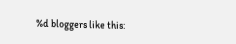%d bloggers like this: